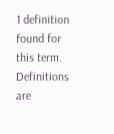1 definition found for this term.
Definitions are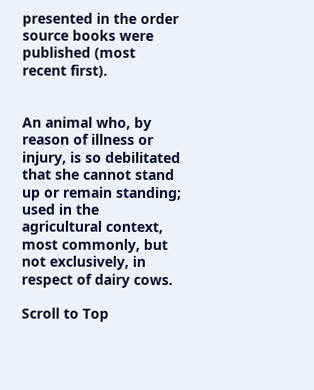presented in the order source books were published (most recent first).


An animal who, by reason of illness or injury, is so debilitated that she cannot stand up or remain standing; used in the agricultural context, most commonly, but not exclusively, in respect of dairy cows.

Scroll to Top